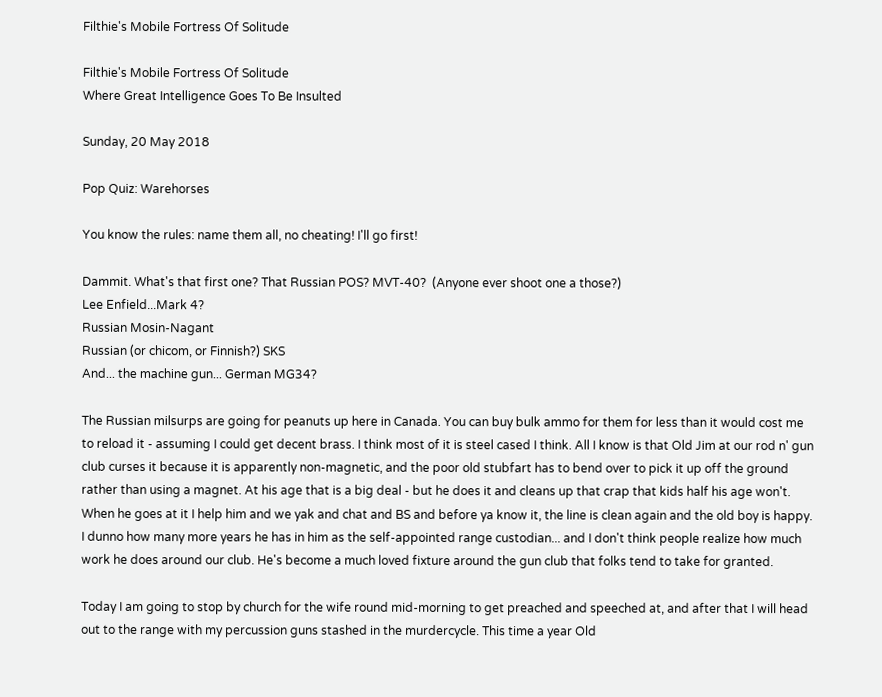Filthie's Mobile Fortress Of Solitude

Filthie's Mobile Fortress Of Solitude
Where Great Intelligence Goes To Be Insulted

Sunday, 20 May 2018

Pop Quiz: Warehorses

You know the rules: name them all, no cheating! I'll go first!

Dammit. What's that first one? That Russian POS? MVT-40?  (Anyone ever shoot one a those?)
Lee Enfield...Mark 4?
Russian Mosin-Nagant
Russian (or chicom, or Finnish?) SKS
And... the machine gun... German MG34?

The Russian milsurps are going for peanuts up here in Canada. You can buy bulk ammo for them for less than it would cost me to reload it - assuming I could get decent brass. I think most of it is steel cased I think. All I know is that Old Jim at our rod n' gun club curses it because it is apparently non-magnetic, and the poor old stubfart has to bend over to pick it up off the ground rather than using a magnet. At his age that is a big deal - but he does it and cleans up that crap that kids half his age won't. When he goes at it I help him and we yak and chat and BS and before ya know it, the line is clean again and the old boy is happy. I dunno how many more years he has in him as the self-appointed range custodian... and I don't think people realize how much work he does around our club. He's become a much loved fixture around the gun club that folks tend to take for granted.

Today I am going to stop by church for the wife round mid-morning to get preached and speeched at, and after that I will head out to the range with my percussion guns stashed in the murdercycle. This time a year Old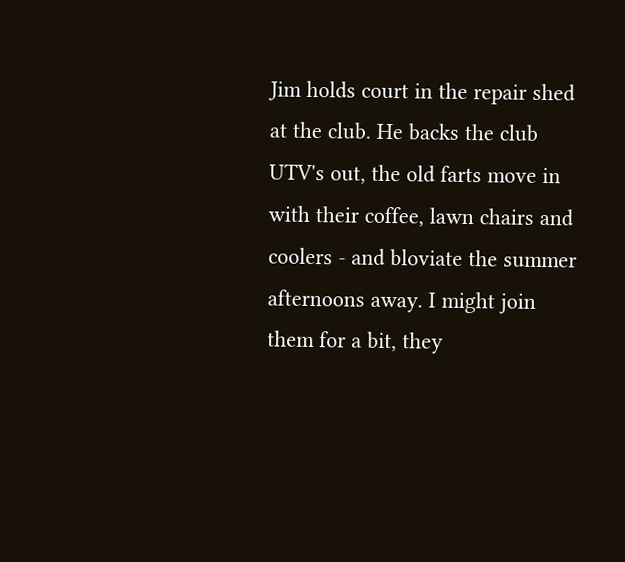Jim holds court in the repair shed at the club. He backs the club UTV's out, the old farts move in with their coffee, lawn chairs and coolers - and bloviate the summer afternoons away. I might join them for a bit, they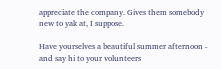appreciate the company. Gives them somebody new to yak at, I suppose.

Have yourselves a beautiful summer afternoon - and say hi to your volunteers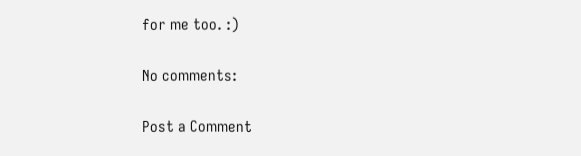for me too. :)

No comments:

Post a Comment